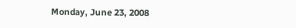Monday, June 23, 2008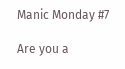Manic Monday #7

Are you a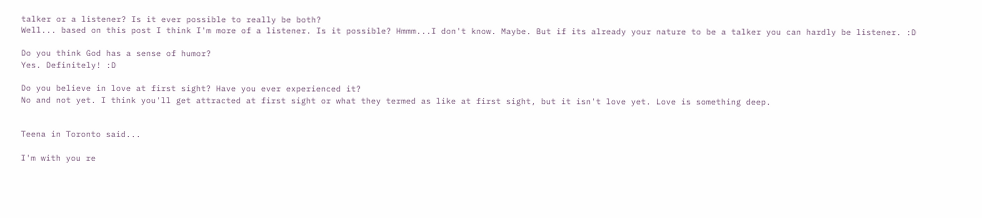talker or a listener? Is it ever possible to really be both?
Well... based on this post I think I'm more of a listener. Is it possible? Hmmm...I don't know. Maybe. But if its already your nature to be a talker you can hardly be listener. :D

Do you think God has a sense of humor?
Yes. Definitely! :D

Do you believe in love at first sight? Have you ever experienced it?
No and not yet. I think you'll get attracted at first sight or what they termed as like at first sight, but it isn't love yet. Love is something deep.


Teena in Toronto said...

I'm with you re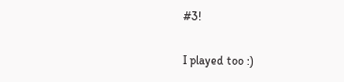#3!

I played too :)